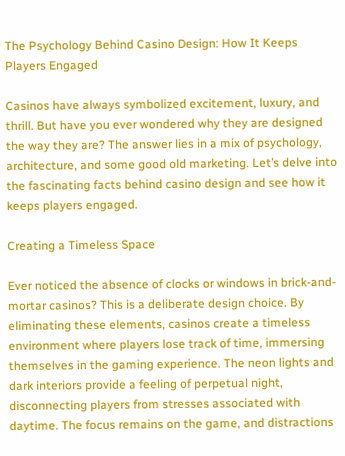The Psychology Behind Casino Design: How It Keeps Players Engaged

Casinos have always symbolized excitement, luxury, and thrill. But have you ever wondered why they are designed the way they are? The answer lies in a mix of psychology, architecture, and some good old marketing. Let’s delve into the fascinating facts behind casino design and see how it keeps players engaged.

Creating a Timeless Space

Ever noticed the absence of clocks or windows in brick-and-mortar casinos? This is a deliberate design choice. By eliminating these elements, casinos create a timeless environment where players lose track of time, immersing themselves in the gaming experience. The neon lights and dark interiors provide a feeling of perpetual night, disconnecting players from stresses associated with daytime. The focus remains on the game, and distractions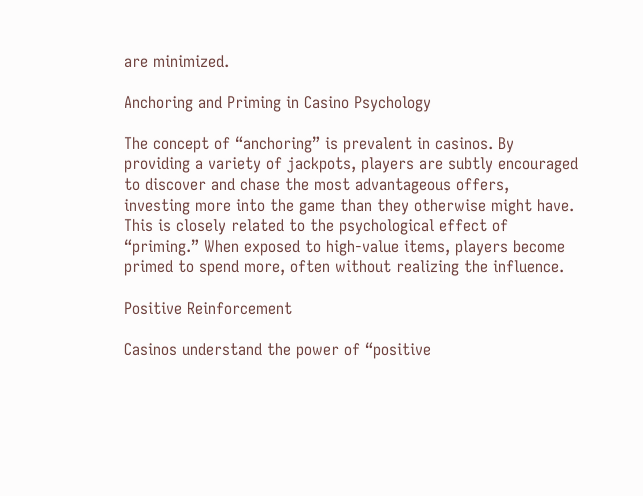are minimized.

Anchoring and Priming in Casino Psychology

The concept of “anchoring” is prevalent in casinos. By providing a variety of jackpots, players are subtly encouraged to discover and chase the most advantageous offers, investing more into the game than they otherwise might have. This is closely related to the psychological effect of “priming.” When exposed to high-value items, players become primed to spend more, often without realizing the influence.

Positive Reinforcement

Casinos understand the power of “positive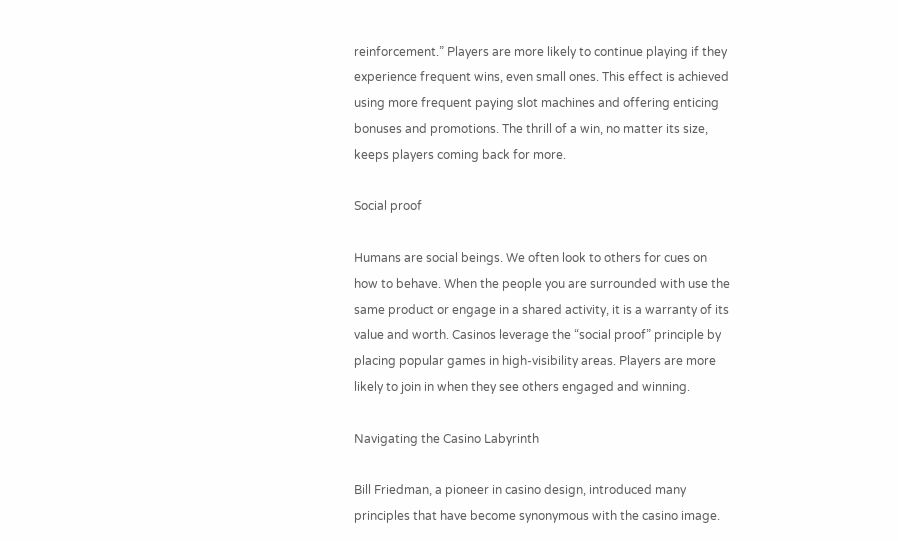reinforcement.” Players are more likely to continue playing if they experience frequent wins, even small ones. This effect is achieved using more frequent paying slot machines and offering enticing bonuses and promotions. The thrill of a win, no matter its size, keeps players coming back for more.

Social proof

Humans are social beings. We often look to others for cues on how to behave. When the people you are surrounded with use the same product or engage in a shared activity, it is a warranty of its value and worth. Casinos leverage the “social proof” principle by placing popular games in high-visibility areas. Players are more likely to join in when they see others engaged and winning.

Navigating the Casino Labyrinth

Bill Friedman, a pioneer in casino design, introduced many principles that have become synonymous with the casino image.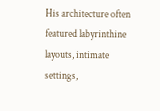His architecture often featured labyrinthine layouts, intimate settings,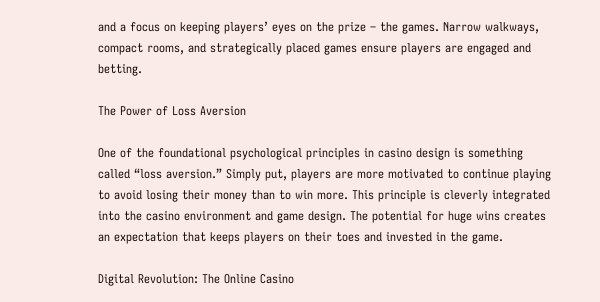and a focus on keeping players’ eyes on the prize – the games. Narrow walkways, compact rooms, and strategically placed games ensure players are engaged and betting.

The Power of Loss Aversion

One of the foundational psychological principles in casino design is something called “loss aversion.” Simply put, players are more motivated to continue playing to avoid losing their money than to win more. This principle is cleverly integrated into the casino environment and game design. The potential for huge wins creates an expectation that keeps players on their toes and invested in the game.

Digital Revolution: The Online Casino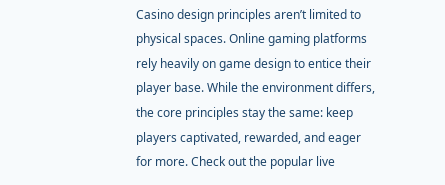Casino design principles aren’t limited to physical spaces. Online gaming platforms rely heavily on game design to entice their player base. While the environment differs, the core principles stay the same: keep players captivated, rewarded, and eager for more. Check out the popular live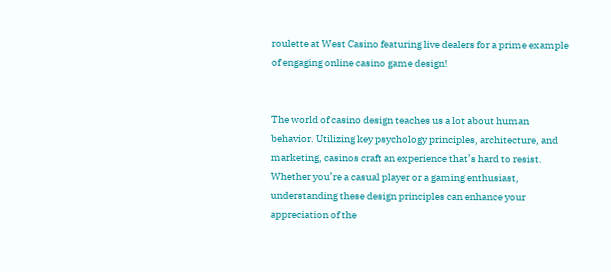roulette at West Casino featuring live dealers for a prime example of engaging online casino game design!


The world of casino design teaches us a lot about human behavior. Utilizing key psychology principles, architecture, and marketing, casinos craft an experience that’s hard to resist. Whether you’re a casual player or a gaming enthusiast, understanding these design principles can enhance your appreciation of the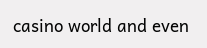casino world and even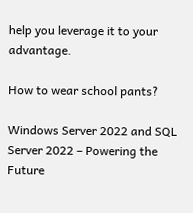help you leverage it to your advantage.

How to wear school pants?

Windows Server 2022 and SQL Server 2022 – Powering the Future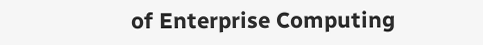of Enterprise Computing